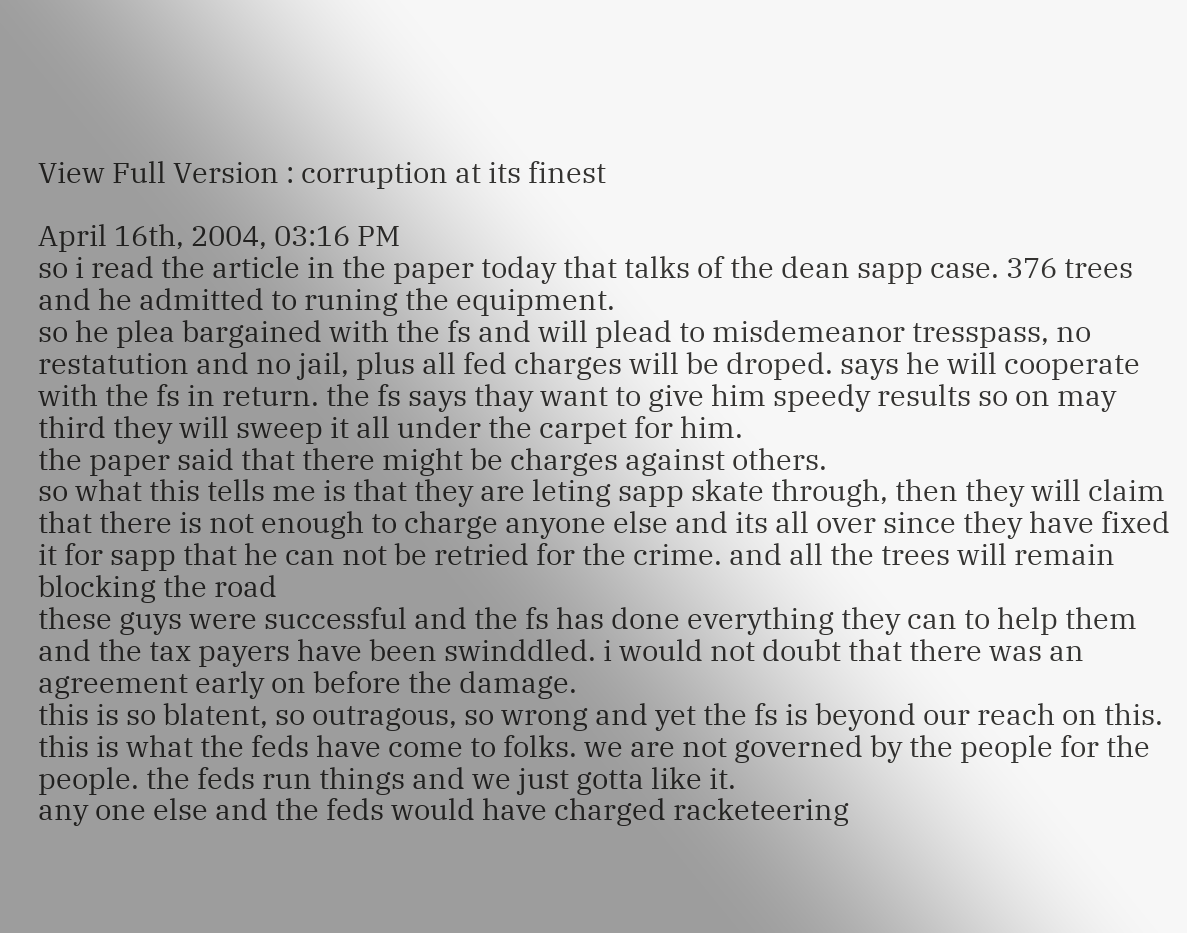View Full Version : corruption at its finest

April 16th, 2004, 03:16 PM
so i read the article in the paper today that talks of the dean sapp case. 376 trees and he admitted to runing the equipment.
so he plea bargained with the fs and will plead to misdemeanor tresspass, no restatution and no jail, plus all fed charges will be droped. says he will cooperate with the fs in return. the fs says thay want to give him speedy results so on may third they will sweep it all under the carpet for him.
the paper said that there might be charges against others.
so what this tells me is that they are leting sapp skate through, then they will claim that there is not enough to charge anyone else and its all over since they have fixed it for sapp that he can not be retried for the crime. and all the trees will remain blocking the road
these guys were successful and the fs has done everything they can to help them and the tax payers have been swinddled. i would not doubt that there was an agreement early on before the damage.
this is so blatent, so outragous, so wrong and yet the fs is beyond our reach on this. this is what the feds have come to folks. we are not governed by the people for the people. the feds run things and we just gotta like it.
any one else and the feds would have charged racketeering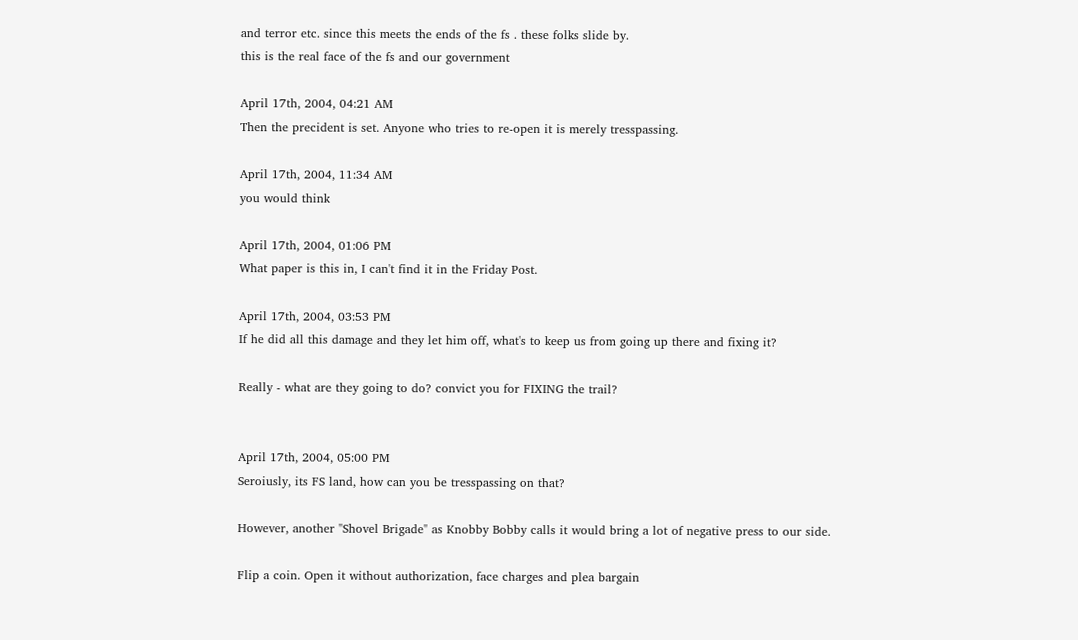and terror etc. since this meets the ends of the fs . these folks slide by.
this is the real face of the fs and our government

April 17th, 2004, 04:21 AM
Then the precident is set. Anyone who tries to re-open it is merely tresspassing.

April 17th, 2004, 11:34 AM
you would think

April 17th, 2004, 01:06 PM
What paper is this in, I can't find it in the Friday Post.

April 17th, 2004, 03:53 PM
If he did all this damage and they let him off, what's to keep us from going up there and fixing it?

Really - what are they going to do? convict you for FIXING the trail?


April 17th, 2004, 05:00 PM
Seroiusly, its FS land, how can you be tresspassing on that?

However, another "Shovel Brigade" as Knobby Bobby calls it would bring a lot of negative press to our side.

Flip a coin. Open it without authorization, face charges and plea bargain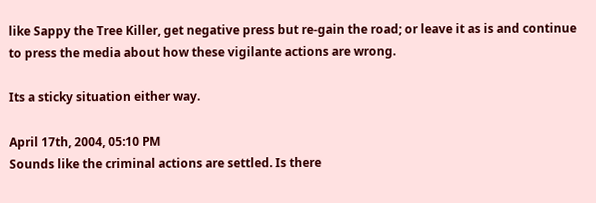like Sappy the Tree Killer, get negative press but re-gain the road; or leave it as is and continue to press the media about how these vigilante actions are wrong.

Its a sticky situation either way.

April 17th, 2004, 05:10 PM
Sounds like the criminal actions are settled. Is there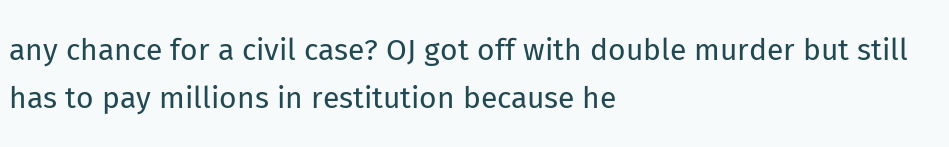any chance for a civil case? OJ got off with double murder but still has to pay millions in restitution because he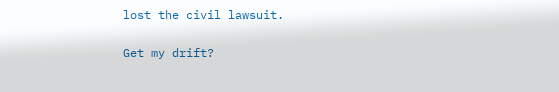lost the civil lawsuit.

Get my drift?